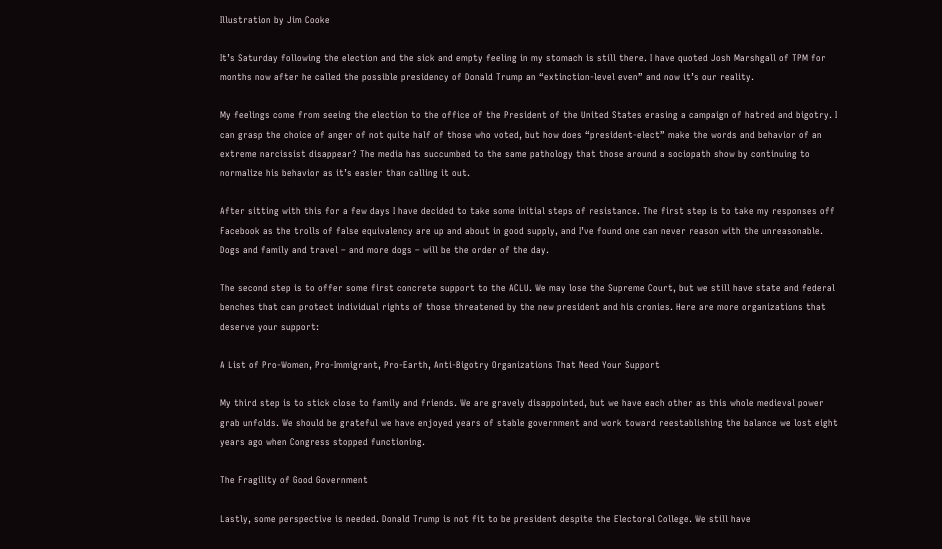Illustration by Jim Cooke

It’s Saturday following the election and the sick and empty feeling in my stomach is still there. I have quoted Josh Marshgall of TPM for months now after he called the possible presidency of Donald Trump an “extinction-level even” and now it’s our reality.

My feelings come from seeing the election to the office of the President of the United States erasing a campaign of hatred and bigotry. I can grasp the choice of anger of not quite half of those who voted, but how does “president-elect” make the words and behavior of an extreme narcissist disappear? The media has succumbed to the same pathology that those around a sociopath show by continuing to normalize his behavior as it’s easier than calling it out.

After sitting with this for a few days I have decided to take some initial steps of resistance. The first step is to take my responses off Facebook as the trolls of false equivalency are up and about in good supply, and I’ve found one can never reason with the unreasonable. Dogs and family and travel – and more dogs – will be the order of the day.

The second step is to offer some first concrete support to the ACLU. We may lose the Supreme Court, but we still have state and federal benches that can protect individual rights of those threatened by the new president and his cronies. Here are more organizations that deserve your support:

A List of Pro-Women, Pro-Immigrant, Pro-Earth, Anti-Bigotry Organizations That Need Your Support

My third step is to stick close to family and friends. We are gravely disappointed, but we have each other as this whole medieval power grab unfolds. We should be grateful we have enjoyed years of stable government and work toward reestablishing the balance we lost eight years ago when Congress stopped functioning.

The Fragility of Good Government

Lastly, some perspective is needed. Donald Trump is not fit to be president despite the Electoral College. We still have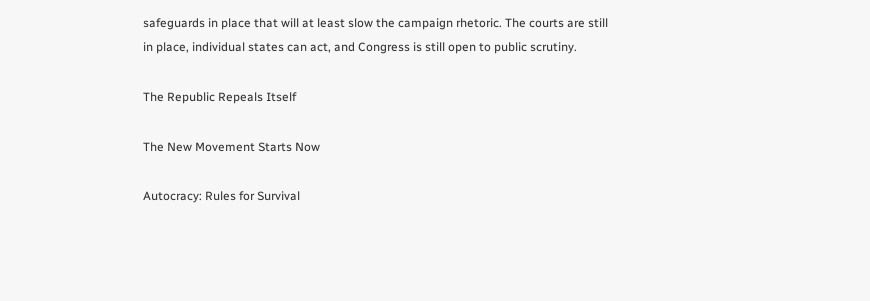safeguards in place that will at least slow the campaign rhetoric. The courts are still in place, individual states can act, and Congress is still open to public scrutiny.

The Republic Repeals Itself

The New Movement Starts Now

Autocracy: Rules for Survival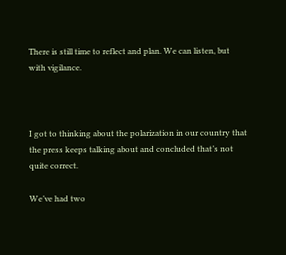There is still time to reflect and plan. We can listen, but with vigilance.



I got to thinking about the polarization in our country that the press keeps talking about and concluded that’s not quite correct.

We’ve had two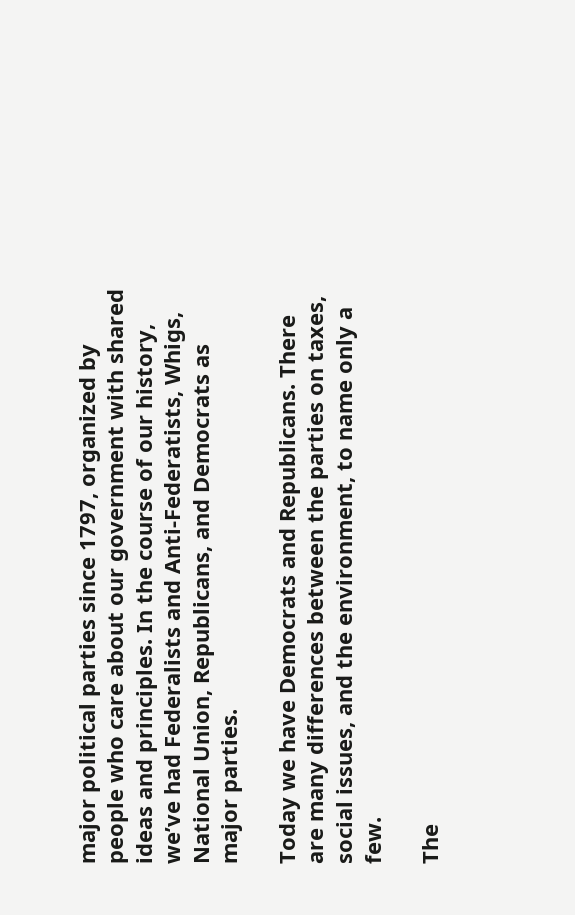major political parties since 1797, organized by people who care about our government with shared ideas and principles. In the course of our history, we’ve had Federalists and Anti-Federatists, Whigs, National Union, Republicans, and Democrats as major parties.

Today we have Democrats and Republicans. There are many differences between the parties on taxes, social issues, and the environment, to name only a few.

The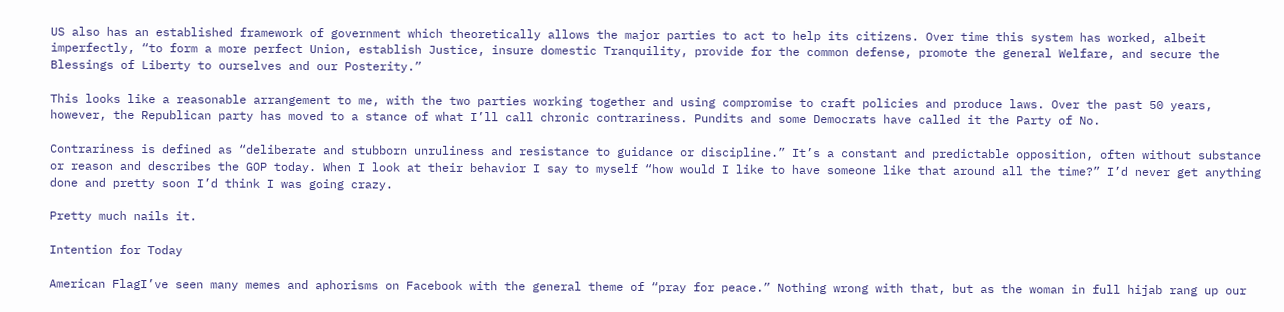US also has an established framework of government which theoretically allows the major parties to act to help its citizens. Over time this system has worked, albeit imperfectly, “to form a more perfect Union, establish Justice, insure domestic Tranquility, provide for the common defense, promote the general Welfare, and secure the Blessings of Liberty to ourselves and our Posterity.”

This looks like a reasonable arrangement to me, with the two parties working together and using compromise to craft policies and produce laws. Over the past 50 years, however, the Republican party has moved to a stance of what I’ll call chronic contrariness. Pundits and some Democrats have called it the Party of No.

Contrariness is defined as “deliberate and stubborn unruliness and resistance to guidance or discipline.” It’s a constant and predictable opposition, often without substance or reason and describes the GOP today. When I look at their behavior I say to myself “how would I like to have someone like that around all the time?” I’d never get anything done and pretty soon I’d think I was going crazy.

Pretty much nails it.

Intention for Today

American FlagI’ve seen many memes and aphorisms on Facebook with the general theme of “pray for peace.” Nothing wrong with that, but as the woman in full hijab rang up our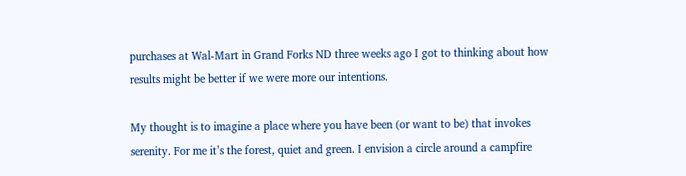purchases at Wal-Mart in Grand Forks ND three weeks ago I got to thinking about how results might be better if we were more our intentions.

My thought is to imagine a place where you have been (or want to be) that invokes serenity. For me it’s the forest, quiet and green. I envision a circle around a campfire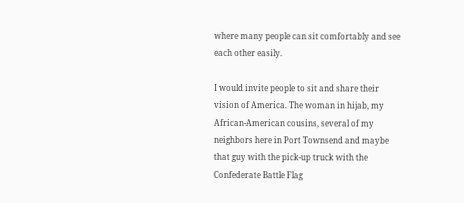where many people can sit comfortably and see each other easily.

I would invite people to sit and share their vision of America. The woman in hijab, my African-American cousins, several of my neighbors here in Port Townsend and maybe that guy with the pick-up truck with the Confederate Battle Flag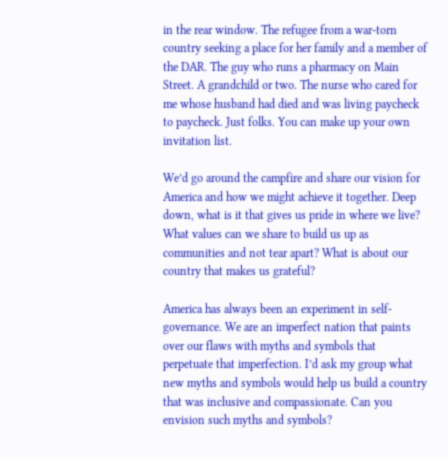in the rear window. The refugee from a war-torn country seeking a place for her family and a member of the DAR. The guy who runs a pharmacy on Main Street. A grandchild or two. The nurse who cared for me whose husband had died and was living paycheck to paycheck. Just folks. You can make up your own invitation list.

We’d go around the campfire and share our vision for America and how we might achieve it together. Deep down, what is it that gives us pride in where we live? What values can we share to build us up as communities and not tear apart? What is about our country that makes us grateful?

America has always been an experiment in self-governance. We are an imperfect nation that paints over our flaws with myths and symbols that perpetuate that imperfection. I’d ask my group what new myths and symbols would help us build a country that was inclusive and compassionate. Can you envision such myths and symbols?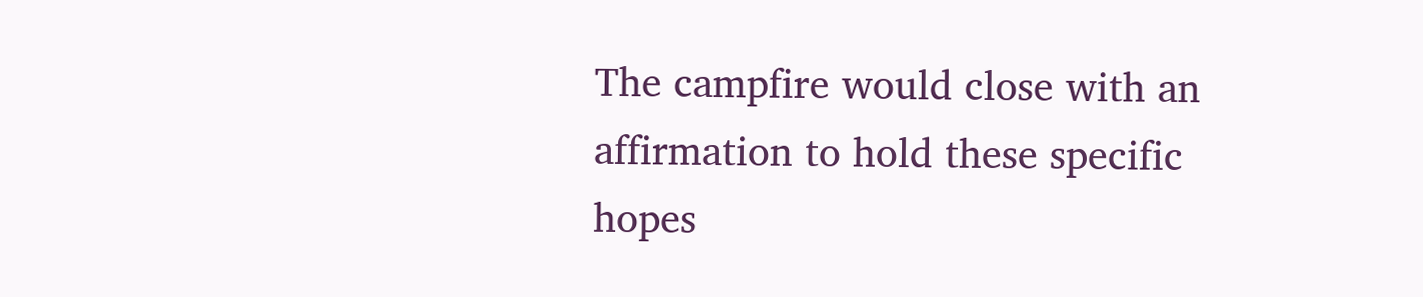The campfire would close with an affirmation to hold these specific hopes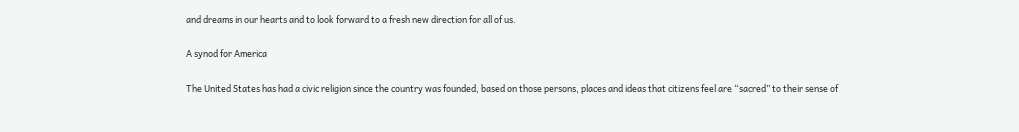and dreams in our hearts and to look forward to a fresh new direction for all of us.

A synod for America

The United States has had a civic religion since the country was founded, based on those persons, places and ideas that citizens feel are “sacred” to their sense of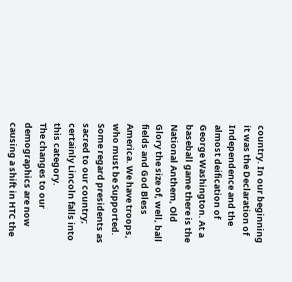country. In our beginning it was the Declaration of Independence and the almost deification of George Washington. At a baseball game there is the National Anthem, Old Glory the size of, well, ball fields and God Bless America. We have troops, who must be Supported. Some regard presidents as sacred to our country; certainly Lincoln falls into this category.
The changes to our demographics are now causing a shift in HTC the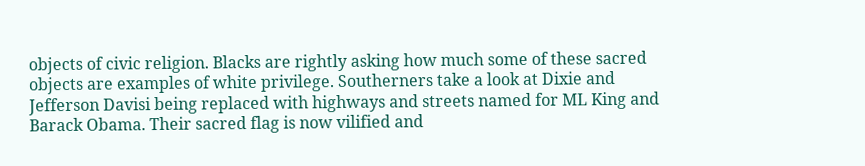objects of civic religion. Blacks are rightly asking how much some of these sacred objects are examples of white privilege. Southerners take a look at Dixie and Jefferson Davisi being replaced with highways and streets named for ML King and Barack Obama. Their sacred flag is now vilified and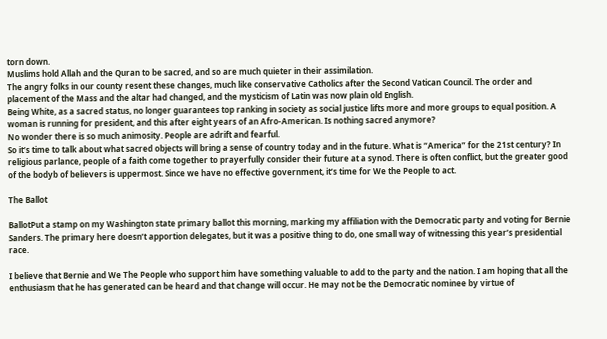torn down.
Muslims hold Allah and the Quran to be sacred, and so are much quieter in their assimilation.
The angry folks in our county resent these changes, much like conservative Catholics after the Second Vatican Council. The order and placement of the Mass and the altar had changed, and the mysticism of Latin was now plain old English.
Being White, as a sacred status, no longer guarantees top ranking in society as social justice lifts more and more groups to equal position. A woman is running for president, and this after eight years of an Afro-American. Is nothing sacred anymore?
No wonder there is so much animosity. People are adrift and fearful.
So it’s time to talk about what sacred objects will bring a sense of country today and in the future. What is “America” for the 21st century? In religious parlance, people of a faith come together to prayerfully consider their future at a synod. There is often conflict, but the greater good of the bodyb of believers is uppermost. Since we have no effective government, it’s time for We the People to act.

The Ballot

BallotPut a stamp on my Washington state primary ballot this morning, marking my affiliation with the Democratic party and voting for Bernie Sanders. The primary here doesn’t apportion delegates, but it was a positive thing to do, one small way of witnessing this year’s presidential race.

I believe that Bernie and We The People who support him have something valuable to add to the party and the nation. I am hoping that all the enthusiasm that he has generated can be heard and that change will occur. He may not be the Democratic nominee by virtue of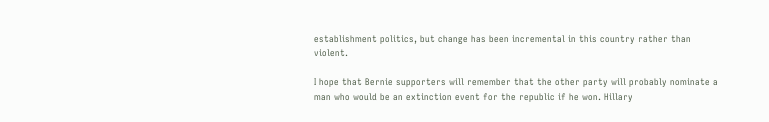establishment politics, but change has been incremental in this country rather than violent.

I hope that Bernie supporters will remember that the other party will probably nominate a man who would be an extinction event for the republic if he won. Hillary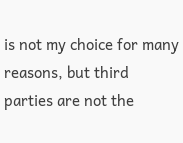is not my choice for many reasons, but third parties are not the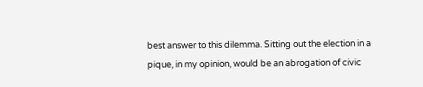best answer to this dilemma. Sitting out the election in a pique, in my opinion, would be an abrogation of civic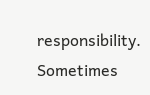responsibility. Sometimes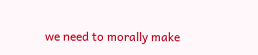we need to morally make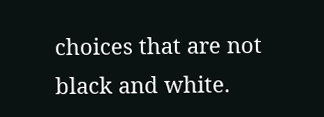choices that are not black and white.